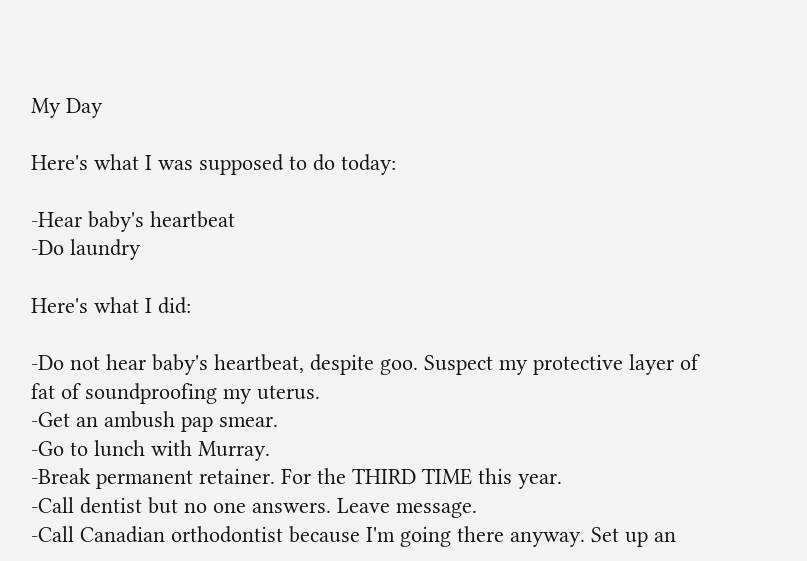My Day

Here's what I was supposed to do today:

-Hear baby's heartbeat
-Do laundry

Here's what I did:

-Do not hear baby's heartbeat, despite goo. Suspect my protective layer of fat of soundproofing my uterus.
-Get an ambush pap smear.
-Go to lunch with Murray.
-Break permanent retainer. For the THIRD TIME this year.
-Call dentist but no one answers. Leave message.
-Call Canadian orthodontist because I'm going there anyway. Set up an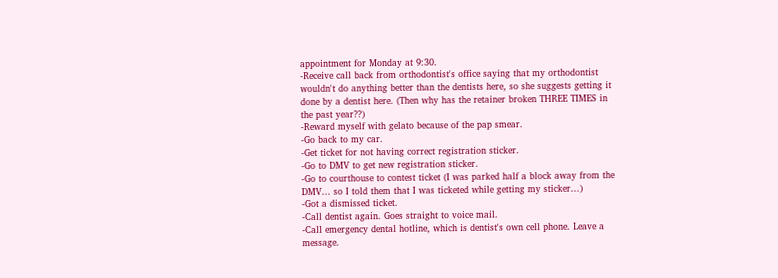appointment for Monday at 9:30.
-Receive call back from orthodontist's office saying that my orthodontist wouldn't do anything better than the dentists here, so she suggests getting it done by a dentist here. (Then why has the retainer broken THREE TIMES in the past year??)
-Reward myself with gelato because of the pap smear.
-Go back to my car.
-Get ticket for not having correct registration sticker.
-Go to DMV to get new registration sticker.
-Go to courthouse to contest ticket (I was parked half a block away from the DMV... so I told them that I was ticketed while getting my sticker...)
-Got a dismissed ticket.
-Call dentist again. Goes straight to voice mail.
-Call emergency dental hotline, which is dentist's own cell phone. Leave a message.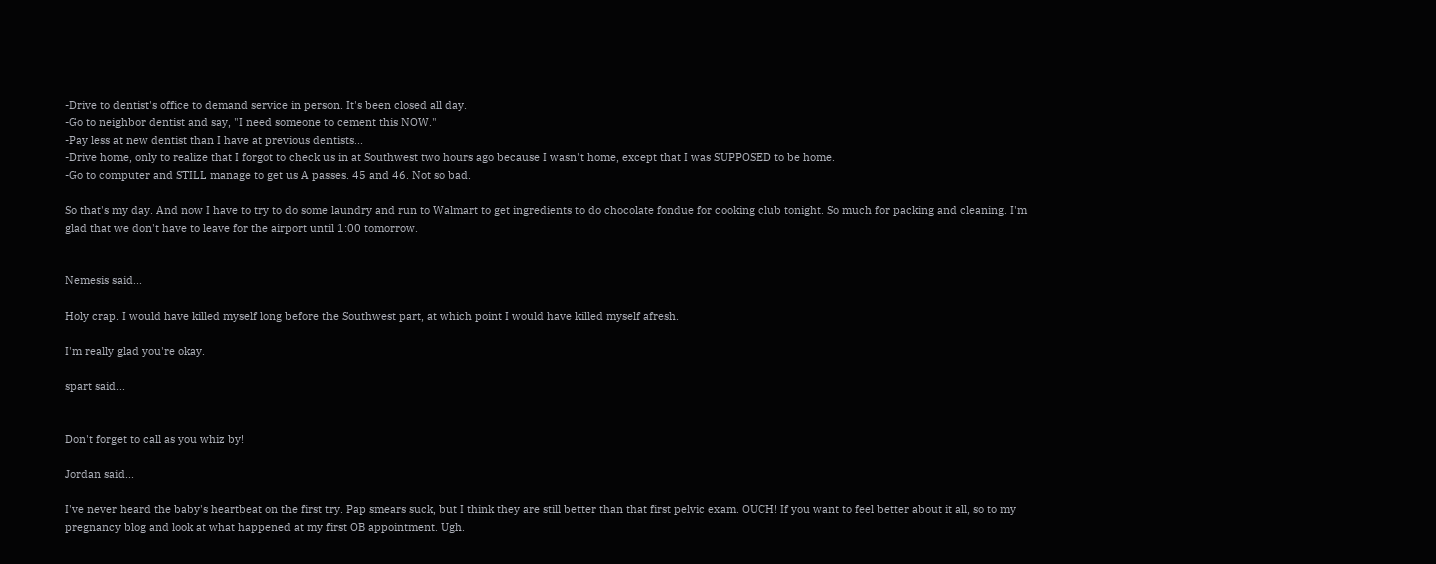-Drive to dentist's office to demand service in person. It's been closed all day.
-Go to neighbor dentist and say, "I need someone to cement this NOW."
-Pay less at new dentist than I have at previous dentists...
-Drive home, only to realize that I forgot to check us in at Southwest two hours ago because I wasn't home, except that I was SUPPOSED to be home.
-Go to computer and STILL manage to get us A passes. 45 and 46. Not so bad.

So that's my day. And now I have to try to do some laundry and run to Walmart to get ingredients to do chocolate fondue for cooking club tonight. So much for packing and cleaning. I'm glad that we don't have to leave for the airport until 1:00 tomorrow.


Nemesis said...

Holy crap. I would have killed myself long before the Southwest part, at which point I would have killed myself afresh.

I'm really glad you're okay.

spart said...


Don't forget to call as you whiz by!

Jordan said...

I've never heard the baby's heartbeat on the first try. Pap smears suck, but I think they are still better than that first pelvic exam. OUCH! If you want to feel better about it all, so to my pregnancy blog and look at what happened at my first OB appointment. Ugh.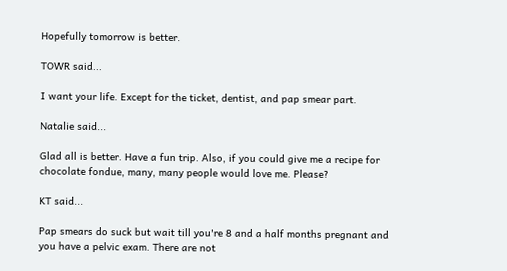Hopefully tomorrow is better.

TOWR said...

I want your life. Except for the ticket, dentist, and pap smear part.

Natalie said...

Glad all is better. Have a fun trip. Also, if you could give me a recipe for chocolate fondue, many, many people would love me. Please?

KT said...

Pap smears do suck but wait till you're 8 and a half months pregnant and you have a pelvic exam. There are not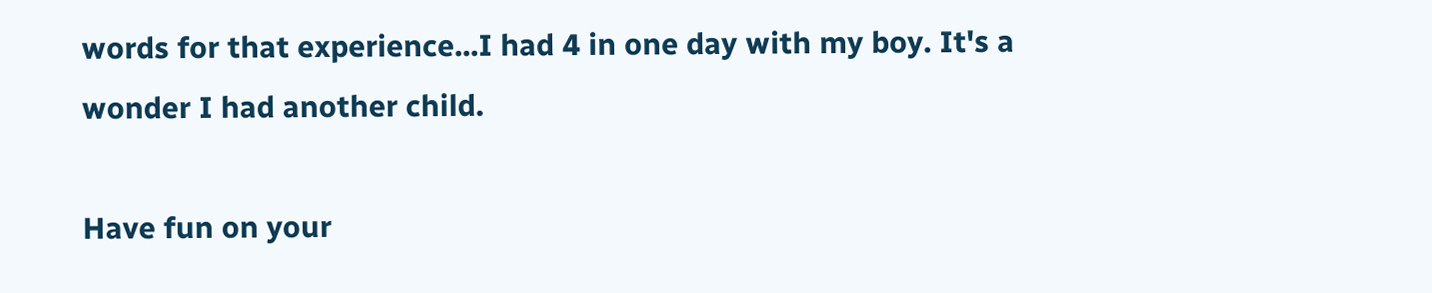words for that experience...I had 4 in one day with my boy. It's a wonder I had another child.

Have fun on your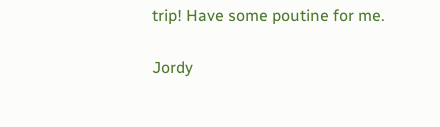trip! Have some poutine for me.

Jordy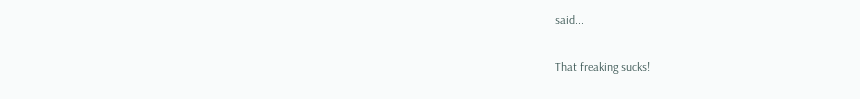said...

That freaking sucks!